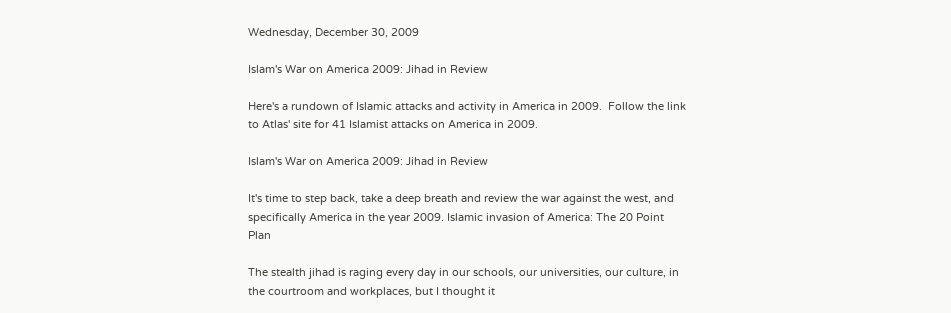Wednesday, December 30, 2009

Islam's War on America 2009: Jihad in Review

Here's a rundown of Islamic attacks and activity in America in 2009.  Follow the link to Atlas' site for 41 Islamist attacks on America in 2009.

Islam's War on America 2009: Jihad in Review

It's time to step back, take a deep breath and review the war against the west, and specifically America in the year 2009. Islamic invasion of America: The 20 Point Plan

The stealth jihad is raging every day in our schools, our universities, our culture, in the courtroom and workplaces, but I thought it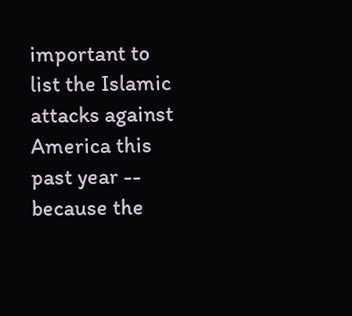important to list the Islamic attacks against America this past year -- because the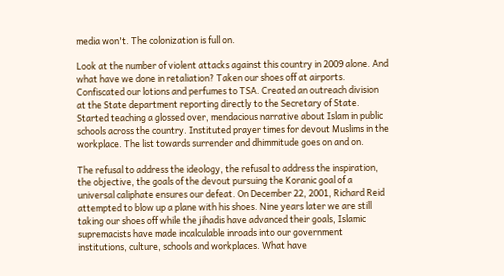media won't. The colonization is full on.

Look at the number of violent attacks against this country in 2009 alone. And what have we done in retaliation? Taken our shoes off at airports. Confiscated our lotions and perfumes to TSA. Created an outreach division at the State department reporting directly to the Secretary of State. Started teaching a glossed over, mendacious narrative about Islam in public schools across the country. Instituted prayer times for devout Muslims in the workplace. The list towards surrender and dhimmitude goes on and on.

The refusal to address the ideology, the refusal to address the inspiration, the objective, the goals of the devout pursuing the Koranic goal of a universal caliphate ensures our defeat. On December 22, 2001, Richard Reid attempted to blow up a plane with his shoes. Nine years later we are still taking our shoes off while the jihadis have advanced their goals, Islamic supremacists have made incalculable inroads into our government institutions, culture, schools and workplaces. What have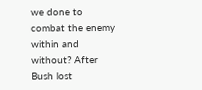we done to combat the enemy within and without? After Bush lost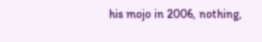his mojo in 2006, nothing,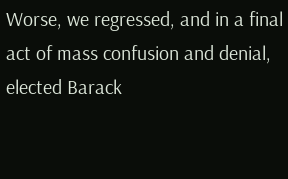Worse, we regressed, and in a final act of mass confusion and denial, elected Barack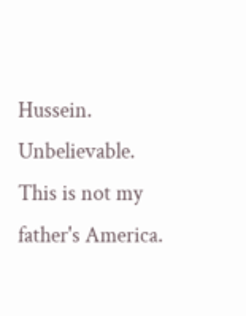Hussein. Unbelievable.
This is not my father's America.